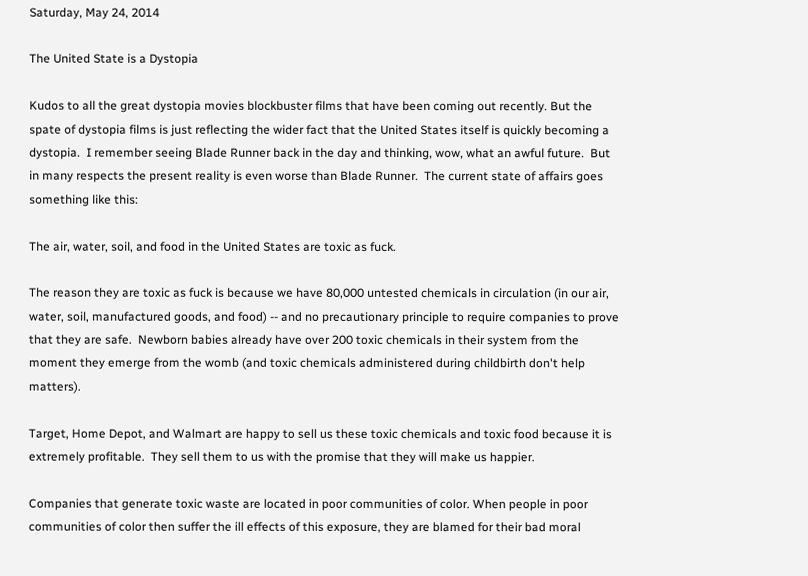Saturday, May 24, 2014

The United State is a Dystopia

Kudos to all the great dystopia movies blockbuster films that have been coming out recently. But the spate of dystopia films is just reflecting the wider fact that the United States itself is quickly becoming a dystopia.  I remember seeing Blade Runner back in the day and thinking, wow, what an awful future.  But in many respects the present reality is even worse than Blade Runner.  The current state of affairs goes something like this:

The air, water, soil, and food in the United States are toxic as fuck.

The reason they are toxic as fuck is because we have 80,000 untested chemicals in circulation (in our air, water, soil, manufactured goods, and food) -- and no precautionary principle to require companies to prove that they are safe.  Newborn babies already have over 200 toxic chemicals in their system from the moment they emerge from the womb (and toxic chemicals administered during childbirth don't help matters).

Target, Home Depot, and Walmart are happy to sell us these toxic chemicals and toxic food because it is extremely profitable.  They sell them to us with the promise that they will make us happier.

Companies that generate toxic waste are located in poor communities of color. When people in poor communities of color then suffer the ill effects of this exposure, they are blamed for their bad moral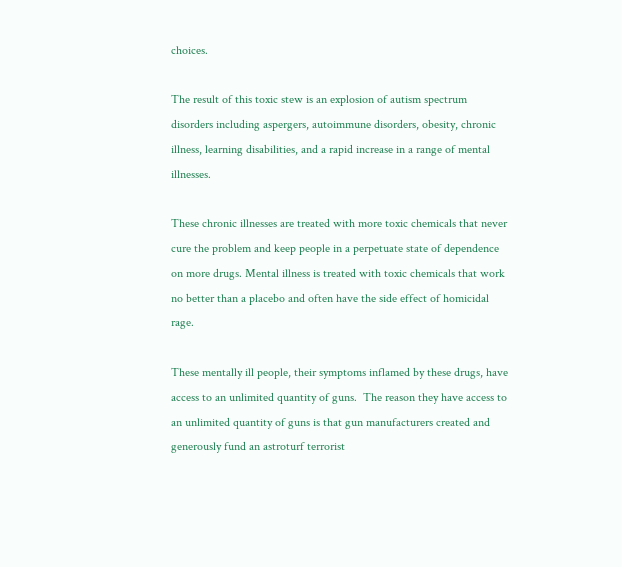choices.

The result of this toxic stew is an explosion of autism spectrum disorders including aspergers, autoimmune disorders, obesity, chronic illness, learning disabilities, and a rapid increase in a range of mental illnesses.

These chronic illnesses are treated with more toxic chemicals that never cure the problem and keep people in a perpetuate state of dependence on more drugs. Mental illness is treated with toxic chemicals that work no better than a placebo and often have the side effect of homicidal rage.

These mentally ill people, their symptoms inflamed by these drugs, have access to an unlimited quantity of guns.  The reason they have access to an unlimited quantity of guns is that gun manufacturers created and generously fund an astroturf terrorist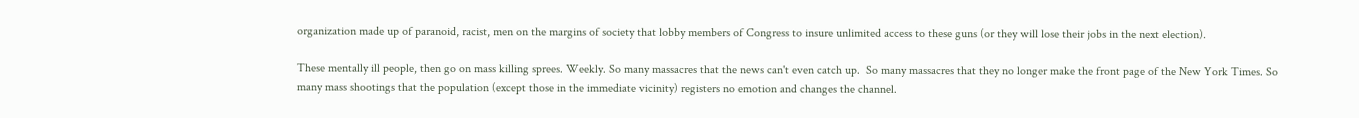organization made up of paranoid, racist, men on the margins of society that lobby members of Congress to insure unlimited access to these guns (or they will lose their jobs in the next election).

These mentally ill people, then go on mass killing sprees. Weekly. So many massacres that the news can't even catch up.  So many massacres that they no longer make the front page of the New York Times. So many mass shootings that the population (except those in the immediate vicinity) registers no emotion and changes the channel.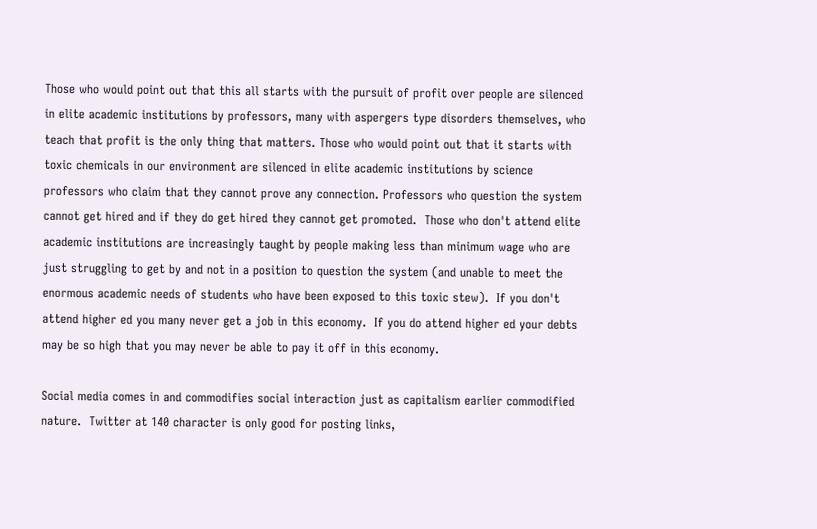Those who would point out that this all starts with the pursuit of profit over people are silenced in elite academic institutions by professors, many with aspergers type disorders themselves, who teach that profit is the only thing that matters. Those who would point out that it starts with toxic chemicals in our environment are silenced in elite academic institutions by science professors who claim that they cannot prove any connection. Professors who question the system cannot get hired and if they do get hired they cannot get promoted.  Those who don't attend elite academic institutions are increasingly taught by people making less than minimum wage who are just struggling to get by and not in a position to question the system (and unable to meet the enormous academic needs of students who have been exposed to this toxic stew).  If you don't attend higher ed you many never get a job in this economy.  If you do attend higher ed your debts may be so high that you may never be able to pay it off in this economy.

Social media comes in and commodifies social interaction just as capitalism earlier commodified nature.  Twitter at 140 character is only good for posting links,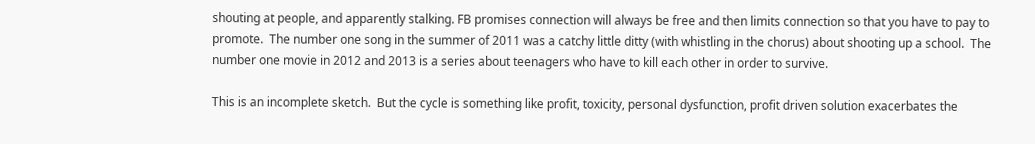shouting at people, and apparently stalking. FB promises connection will always be free and then limits connection so that you have to pay to promote.  The number one song in the summer of 2011 was a catchy little ditty (with whistling in the chorus) about shooting up a school.  The number one movie in 2012 and 2013 is a series about teenagers who have to kill each other in order to survive.

This is an incomplete sketch.  But the cycle is something like profit, toxicity, personal dysfunction, profit driven solution exacerbates the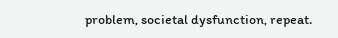problem, societal dysfunction, repeat.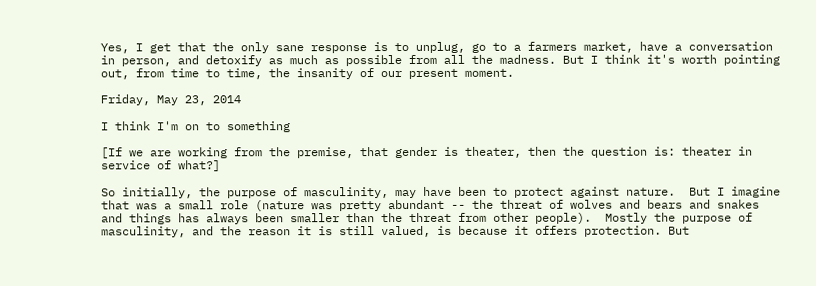Yes, I get that the only sane response is to unplug, go to a farmers market, have a conversation in person, and detoxify as much as possible from all the madness. But I think it's worth pointing out, from time to time, the insanity of our present moment.

Friday, May 23, 2014

I think I'm on to something

[If we are working from the premise, that gender is theater, then the question is: theater in service of what?]

So initially, the purpose of masculinity, may have been to protect against nature.  But I imagine that was a small role (nature was pretty abundant -- the threat of wolves and bears and snakes and things has always been smaller than the threat from other people).  Mostly the purpose of masculinity, and the reason it is still valued, is because it offers protection. But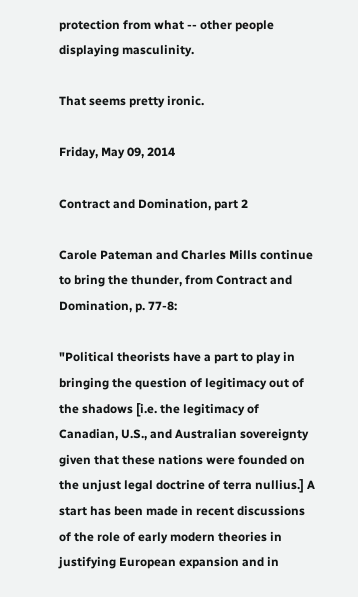protection from what -- other people displaying masculinity.

That seems pretty ironic.

Friday, May 09, 2014

Contract and Domination, part 2

Carole Pateman and Charles Mills continue to bring the thunder, from Contract and Domination, p. 77-8:

"Political theorists have a part to play in bringing the question of legitimacy out of the shadows [i.e. the legitimacy of Canadian, U.S., and Australian sovereignty given that these nations were founded on the unjust legal doctrine of terra nullius.] A start has been made in recent discussions of the role of early modern theories in justifying European expansion and in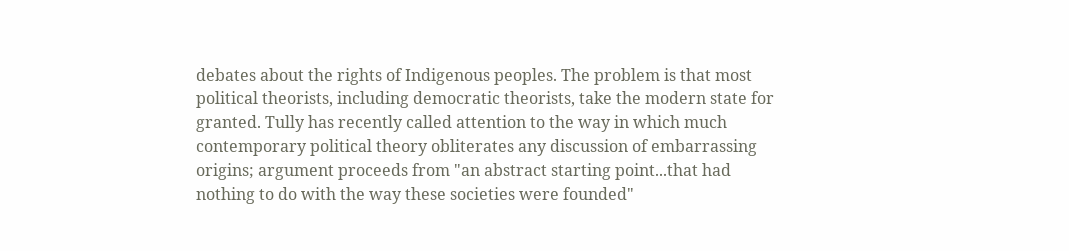debates about the rights of Indigenous peoples. The problem is that most political theorists, including democratic theorists, take the modern state for granted. Tully has recently called attention to the way in which much contemporary political theory obliterates any discussion of embarrassing origins; argument proceeds from "an abstract starting point...that had nothing to do with the way these societies were founded"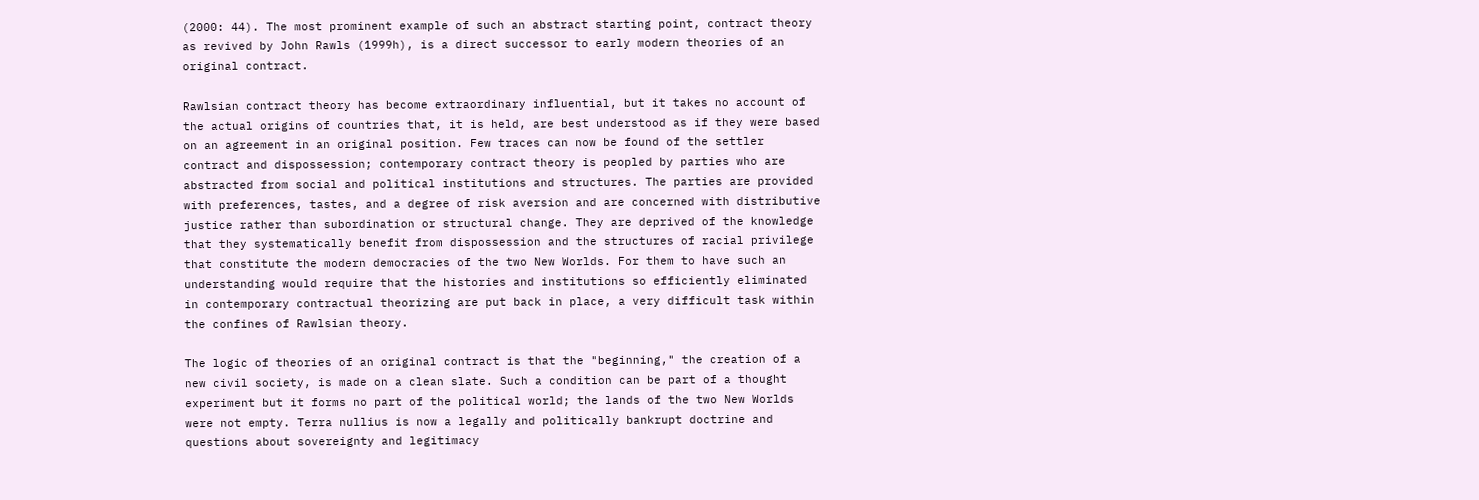(2000: 44). The most prominent example of such an abstract starting point, contract theory as revived by John Rawls (1999h), is a direct successor to early modern theories of an original contract.

Rawlsian contract theory has become extraordinary influential, but it takes no account of the actual origins of countries that, it is held, are best understood as if they were based on an agreement in an original position. Few traces can now be found of the settler contract and dispossession; contemporary contract theory is peopled by parties who are abstracted from social and political institutions and structures. The parties are provided with preferences, tastes, and a degree of risk aversion and are concerned with distributive justice rather than subordination or structural change. They are deprived of the knowledge that they systematically benefit from dispossession and the structures of racial privilege that constitute the modern democracies of the two New Worlds. For them to have such an understanding would require that the histories and institutions so efficiently eliminated in contemporary contractual theorizing are put back in place, a very difficult task within the confines of Rawlsian theory.

The logic of theories of an original contract is that the "beginning," the creation of a new civil society, is made on a clean slate. Such a condition can be part of a thought experiment but it forms no part of the political world; the lands of the two New Worlds were not empty. Terra nullius is now a legally and politically bankrupt doctrine and questions about sovereignty and legitimacy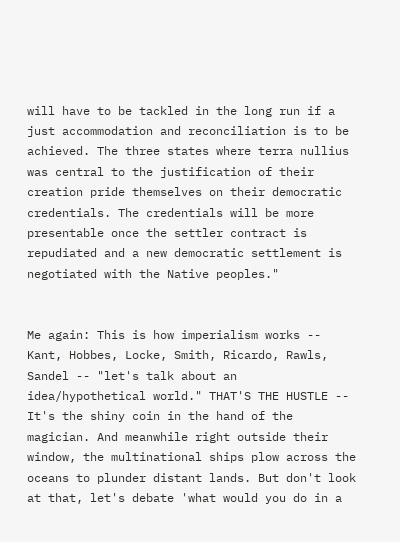will have to be tackled in the long run if a just accommodation and reconciliation is to be achieved. The three states where terra nullius was central to the justification of their creation pride themselves on their democratic credentials. The credentials will be more presentable once the settler contract is repudiated and a new democratic settlement is negotiated with the Native peoples."


Me again: This is how imperialism works -- Kant, Hobbes, Locke, Smith, Ricardo, Rawls, Sandel -- "let's talk about an idea/hypothetical world." THAT'S THE HUSTLE -- It's the shiny coin in the hand of the magician. And meanwhile right outside their window, the multinational ships plow across the oceans to plunder distant lands. But don't look at that, let's debate 'what would you do in a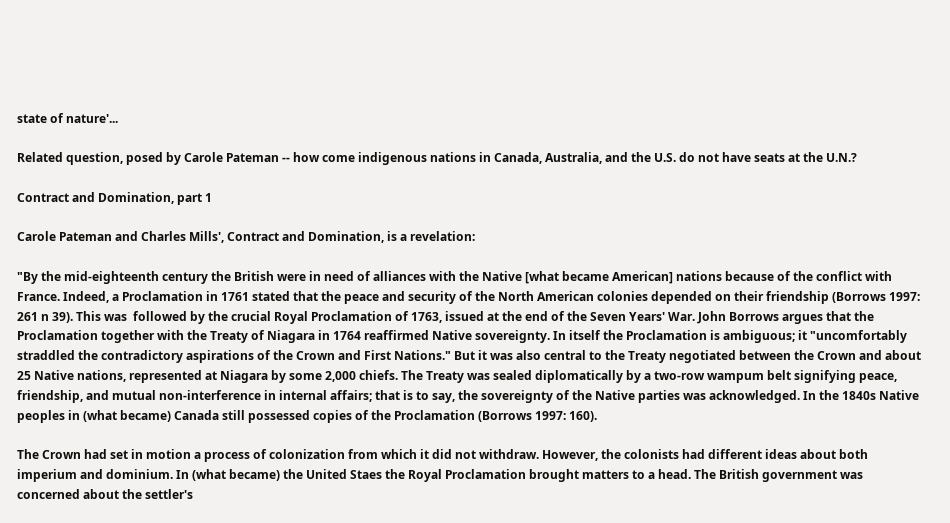state of nature'...

Related question, posed by Carole Pateman -- how come indigenous nations in Canada, Australia, and the U.S. do not have seats at the U.N.?

Contract and Domination, part 1

Carole Pateman and Charles Mills', Contract and Domination, is a revelation:

"By the mid-eighteenth century the British were in need of alliances with the Native [what became American] nations because of the conflict with France. Indeed, a Proclamation in 1761 stated that the peace and security of the North American colonies depended on their friendship (Borrows 1997: 261 n 39). This was  followed by the crucial Royal Proclamation of 1763, issued at the end of the Seven Years' War. John Borrows argues that the Proclamation together with the Treaty of Niagara in 1764 reaffirmed Native sovereignty. In itself the Proclamation is ambiguous; it "uncomfortably straddled the contradictory aspirations of the Crown and First Nations." But it was also central to the Treaty negotiated between the Crown and about 25 Native nations, represented at Niagara by some 2,000 chiefs. The Treaty was sealed diplomatically by a two-row wampum belt signifying peace, friendship, and mutual non-interference in internal affairs; that is to say, the sovereignty of the Native parties was acknowledged. In the 1840s Native peoples in (what became) Canada still possessed copies of the Proclamation (Borrows 1997: 160).

The Crown had set in motion a process of colonization from which it did not withdraw. However, the colonists had different ideas about both imperium and dominium. In (what became) the United Staes the Royal Proclamation brought matters to a head. The British government was concerned about the settler's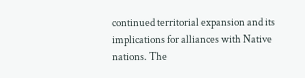continued territorial expansion and its implications for alliances with Native nations. The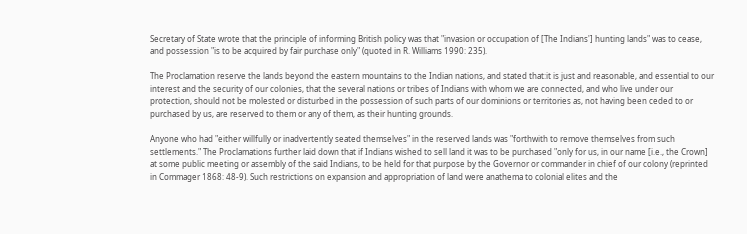Secretary of State wrote that the principle of informing British policy was that "invasion or occupation of [The Indians'] hunting lands" was to cease, and possession "is to be acquired by fair purchase only" (quoted in R. Williams 1990: 235).

The Proclamation reserve the lands beyond the eastern mountains to the Indian nations, and stated that:it is just and reasonable, and essential to our interest and the security of our colonies, that the several nations or tribes of Indians with whom we are connected, and who live under our protection, should not be molested or disturbed in the possession of such parts of our dominions or territories as, not having been ceded to or purchased by us, are reserved to them or any of them, as their hunting grounds.

Anyone who had "either willfully or inadvertently seated themselves" in the reserved lands was "forthwith to remove themselves from such settlements." The Proclamations further laid down that if Indians wished to sell land it was to be purchased "only for us, in our name [i.e., the Crown] at some public meeting or assembly of the said Indians, to be held for that purpose by the Governor or commander in chief of our colony (reprinted in Commager 1868: 48-9). Such restrictions on expansion and appropriation of land were anathema to colonial elites and the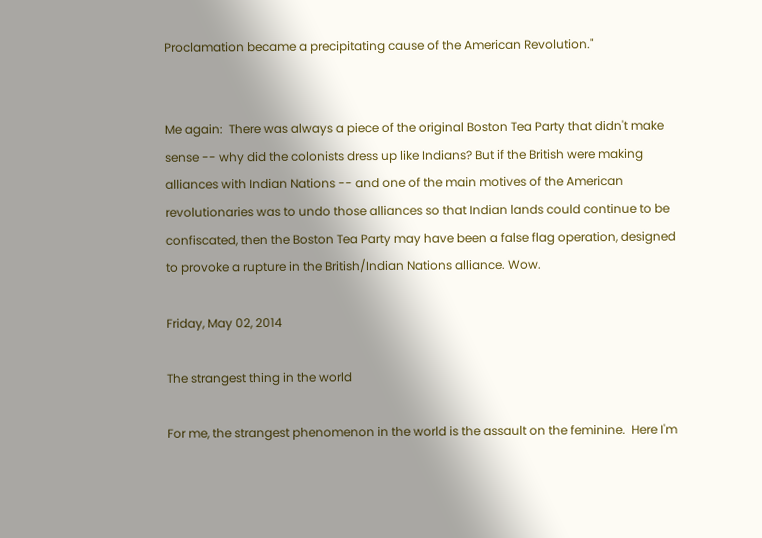Proclamation became a precipitating cause of the American Revolution."


Me again:  There was always a piece of the original Boston Tea Party that didn't make sense -- why did the colonists dress up like Indians? But if the British were making alliances with Indian Nations -- and one of the main motives of the American revolutionaries was to undo those alliances so that Indian lands could continue to be confiscated, then the Boston Tea Party may have been a false flag operation, designed to provoke a rupture in the British/Indian Nations alliance. Wow.

Friday, May 02, 2014

The strangest thing in the world

For me, the strangest phenomenon in the world is the assault on the feminine.  Here I'm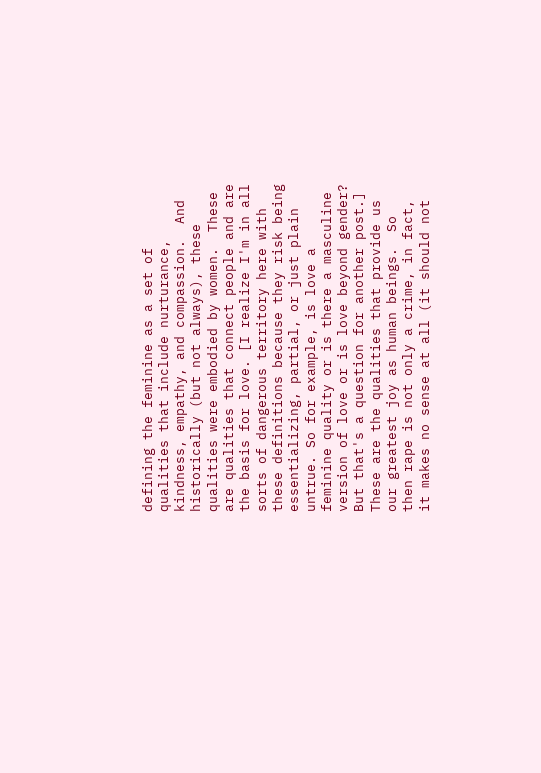defining the feminine as a set of qualities that include nurturance, kindness, empathy, and compassion.  And historically (but not always), these qualities were embodied by women.  These are qualities that connect people and are the basis for love. [I realize I'm in all sorts of dangerous territory here with these definitions because they risk being essentializing, partial, or just plain untrue. So for example, is love a feminine quality or is there a masculine version of love or is love beyond gender? But that's a question for another post.] These are the qualities that provide us our greatest joy as human beings.  So then rape is not only a crime, in fact, it makes no sense at all (it should not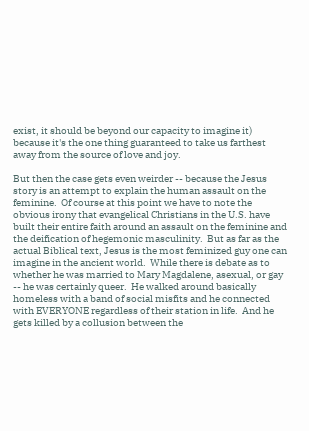exist, it should be beyond our capacity to imagine it) because it's the one thing guaranteed to take us farthest away from the source of love and joy.

But then the case gets even weirder -- because the Jesus story is an attempt to explain the human assault on the feminine.  Of course at this point we have to note the obvious irony that evangelical Christians in the U.S. have built their entire faith around an assault on the feminine and the deification of hegemonic masculinity.  But as far as the actual Biblical text, Jesus is the most feminized guy one can imagine in the ancient world.  While there is debate as to whether he was married to Mary Magdalene, asexual, or gay -- he was certainly queer.  He walked around basically homeless with a band of social misfits and he connected with EVERYONE regardless of their station in life.  And he gets killed by a collusion between the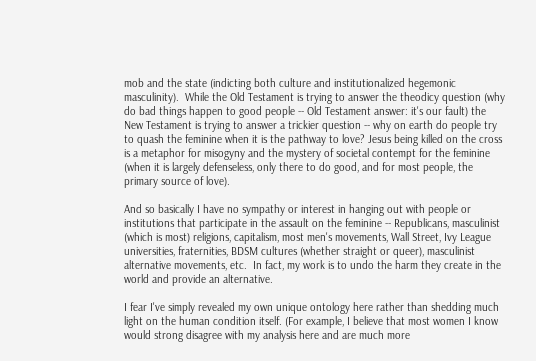mob and the state (indicting both culture and institutionalized hegemonic masculinity).  While the Old Testament is trying to answer the theodicy question (why do bad things happen to good people -- Old Testament answer: it's our fault) the New Testament is trying to answer a trickier question -- why on earth do people try to quash the feminine when it is the pathway to love? Jesus being killed on the cross is a metaphor for misogyny and the mystery of societal contempt for the feminine (when it is largely defenseless, only there to do good, and for most people, the primary source of love).

And so basically I have no sympathy or interest in hanging out with people or institutions that participate in the assault on the feminine -- Republicans, masculinist (which is most) religions, capitalism, most men's movements, Wall Street, Ivy League universities, fraternities, BDSM cultures (whether straight or queer), masculinist alternative movements, etc.  In fact, my work is to undo the harm they create in the world and provide an alternative.

I fear I've simply revealed my own unique ontology here rather than shedding much light on the human condition itself. (For example, I believe that most women I know would strong disagree with my analysis here and are much more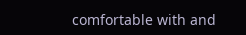comfortable with and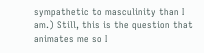sympathetic to masculinity than I am.) Still, this is the question that animates me so I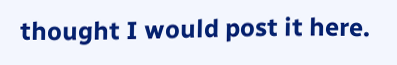thought I would post it here.